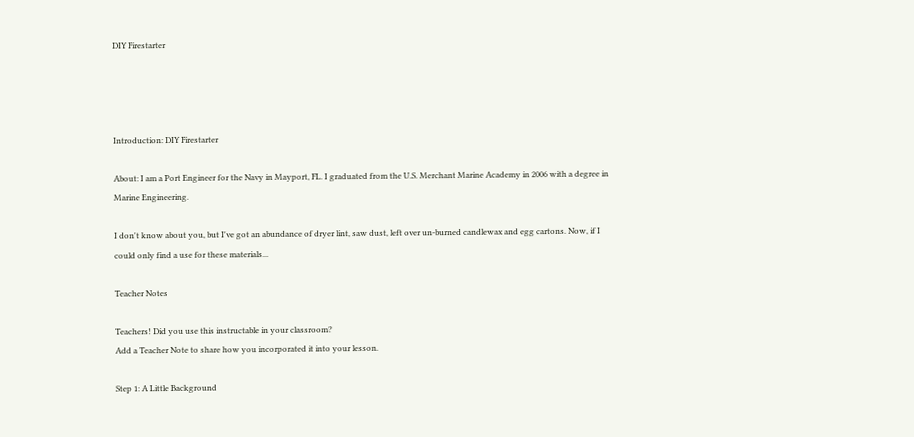DIY Firestarter




Introduction: DIY Firestarter

About: I am a Port Engineer for the Navy in Mayport, FL. I graduated from the U.S. Merchant Marine Academy in 2006 with a degree in Marine Engineering.

I don't know about you, but I've got an abundance of dryer lint, saw dust, left over un-burned candlewax and egg cartons. Now, if I could only find a use for these materials...

Teacher Notes

Teachers! Did you use this instructable in your classroom?
Add a Teacher Note to share how you incorporated it into your lesson.

Step 1: A Little Background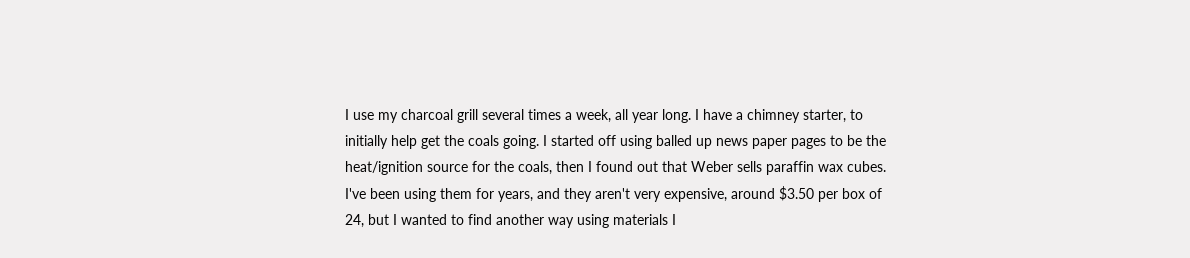I use my charcoal grill several times a week, all year long. I have a chimney starter, to initially help get the coals going. I started off using balled up news paper pages to be the heat/ignition source for the coals, then I found out that Weber sells paraffin wax cubes. I've been using them for years, and they aren't very expensive, around $3.50 per box of 24, but I wanted to find another way using materials I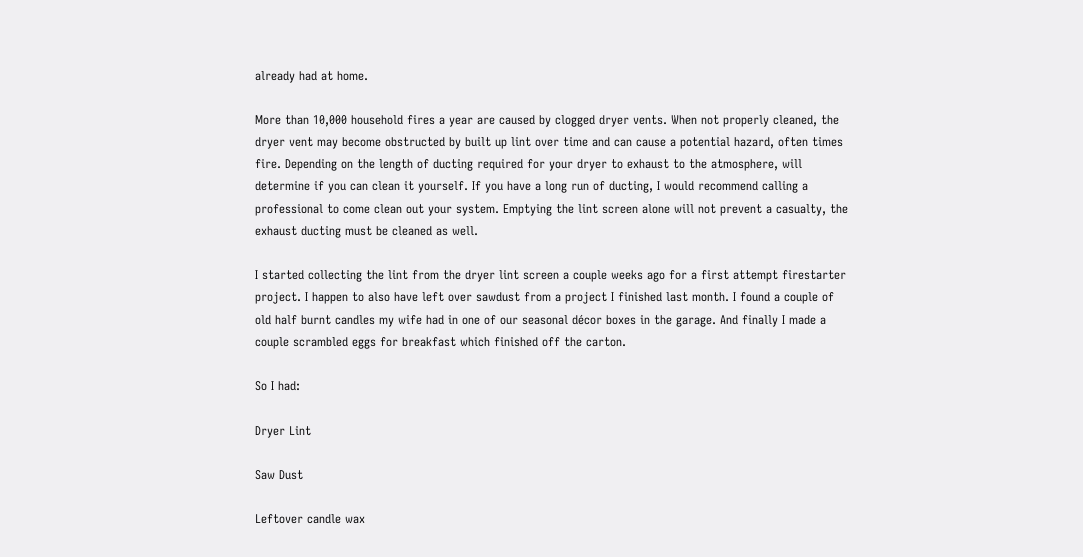already had at home.

More than 10,000 household fires a year are caused by clogged dryer vents. When not properly cleaned, the dryer vent may become obstructed by built up lint over time and can cause a potential hazard, often times fire. Depending on the length of ducting required for your dryer to exhaust to the atmosphere, will determine if you can clean it yourself. If you have a long run of ducting, I would recommend calling a professional to come clean out your system. Emptying the lint screen alone will not prevent a casualty, the exhaust ducting must be cleaned as well.

I started collecting the lint from the dryer lint screen a couple weeks ago for a first attempt firestarter project. I happen to also have left over sawdust from a project I finished last month. I found a couple of old half burnt candles my wife had in one of our seasonal décor boxes in the garage. And finally I made a couple scrambled eggs for breakfast which finished off the carton.

So I had:

Dryer Lint

Saw Dust

Leftover candle wax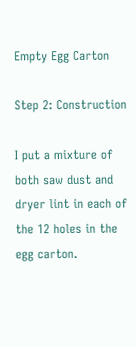Empty Egg Carton

Step 2: Construction

I put a mixture of both saw dust and dryer lint in each of the 12 holes in the egg carton.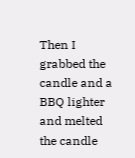Then I grabbed the candle and a BBQ lighter and melted the candle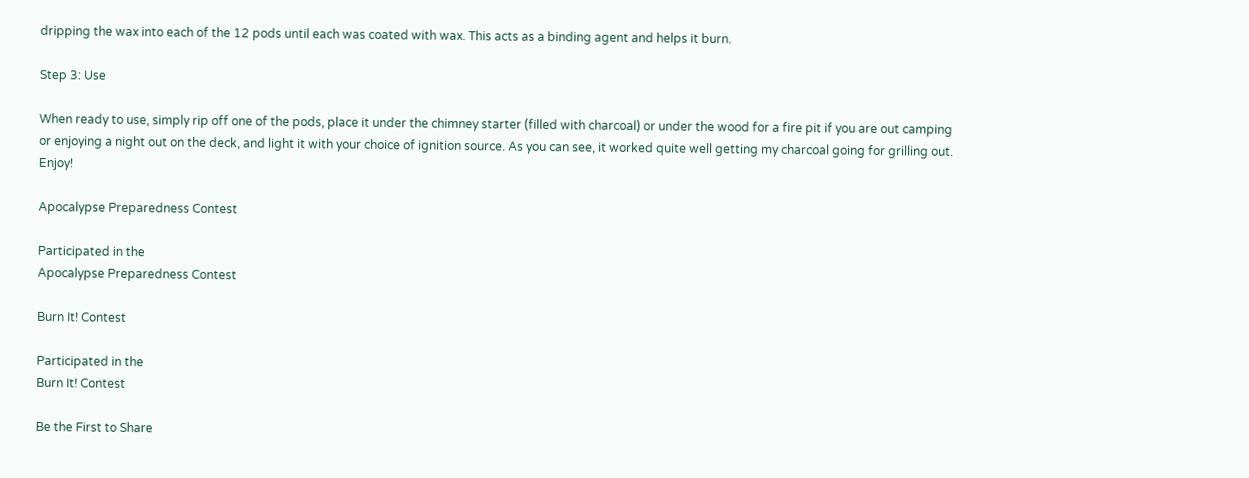dripping the wax into each of the 12 pods until each was coated with wax. This acts as a binding agent and helps it burn.

Step 3: Use

When ready to use, simply rip off one of the pods, place it under the chimney starter (filled with charcoal) or under the wood for a fire pit if you are out camping or enjoying a night out on the deck, and light it with your choice of ignition source. As you can see, it worked quite well getting my charcoal going for grilling out. Enjoy!

Apocalypse Preparedness Contest

Participated in the
Apocalypse Preparedness Contest

Burn It! Contest

Participated in the
Burn It! Contest

Be the First to Share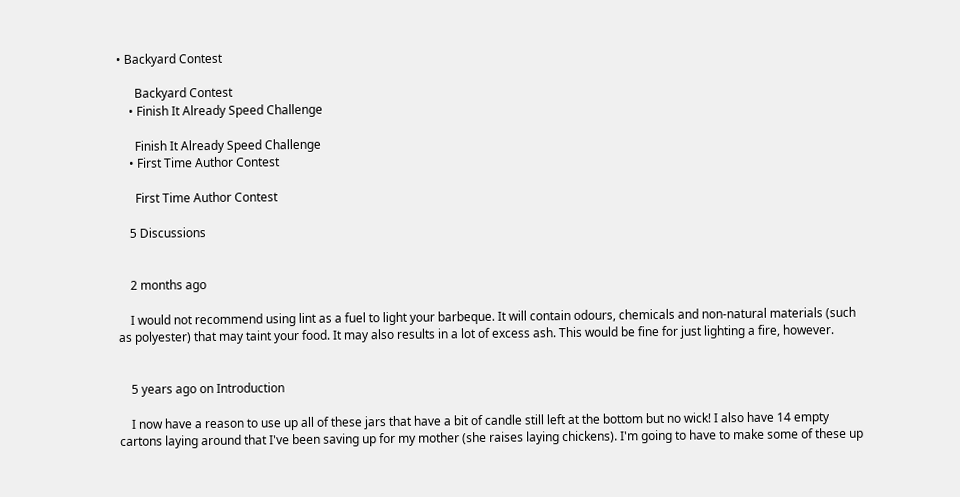• Backyard Contest

      Backyard Contest
    • Finish It Already Speed Challenge

      Finish It Already Speed Challenge
    • First Time Author Contest

      First Time Author Contest

    5 Discussions


    2 months ago

    I would not recommend using lint as a fuel to light your barbeque. It will contain odours, chemicals and non-natural materials (such as polyester) that may taint your food. It may also results in a lot of excess ash. This would be fine for just lighting a fire, however.


    5 years ago on Introduction

    I now have a reason to use up all of these jars that have a bit of candle still left at the bottom but no wick! I also have 14 empty cartons laying around that I've been saving up for my mother (she raises laying chickens). I'm going to have to make some of these up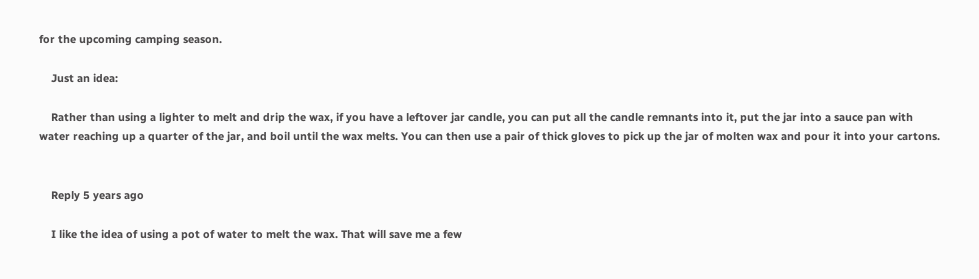for the upcoming camping season.

    Just an idea:

    Rather than using a lighter to melt and drip the wax, if you have a leftover jar candle, you can put all the candle remnants into it, put the jar into a sauce pan with water reaching up a quarter of the jar, and boil until the wax melts. You can then use a pair of thick gloves to pick up the jar of molten wax and pour it into your cartons.


    Reply 5 years ago

    I like the idea of using a pot of water to melt the wax. That will save me a few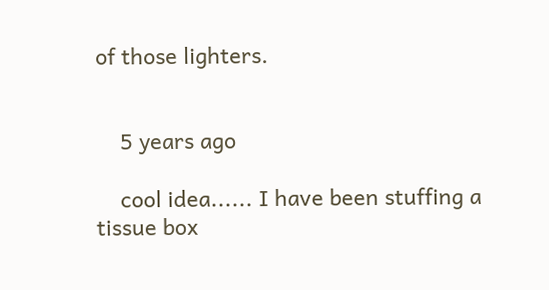of those lighters.


    5 years ago

    cool idea...... I have been stuffing a tissue box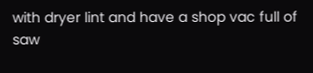with dryer lint and have a shop vac full of saw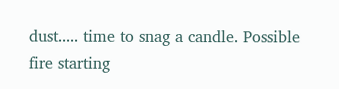dust..... time to snag a candle. Possible fire starting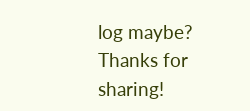log maybe? Thanks for sharing!